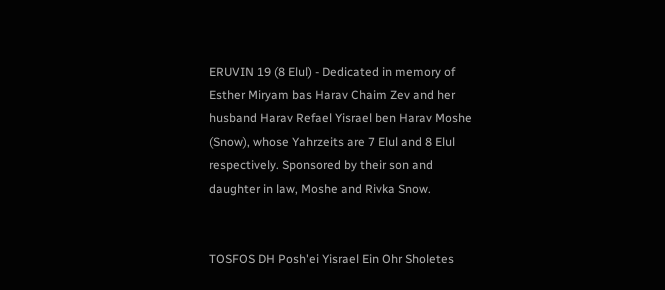ERUVIN 19 (8 Elul) - Dedicated in memory of Esther Miryam bas Harav Chaim Zev and her husband Harav Refael Yisrael ben Harav Moshe (Snow), whose Yahrzeits are 7 Elul and 8 Elul respectively. Sponsored by their son and daughter in law, Moshe and Rivka Snow.


TOSFOS DH Posh'ei Yisrael Ein Ohr Sholetes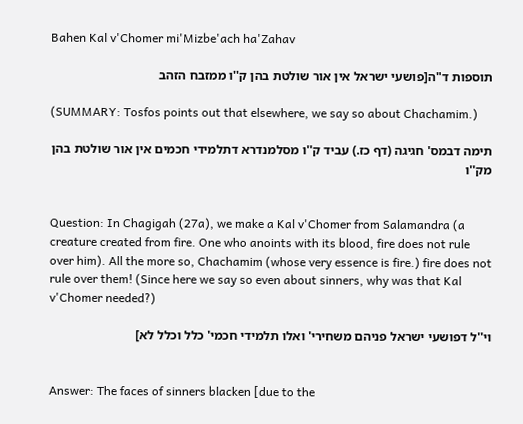Bahen Kal v'Chomer mi'Mizbe'ach ha'Zahav

תוספות ד"ה[פושעי ישראל אין אור שולטת בהן ק''ו ממזבח הזהב

(SUMMARY: Tosfos points out that elsewhere, we say so about Chachamim.)

תימה דבמס' חגיגה (דף כז.) עביד ק''ו מסלמנדרא דתלמידי חכמים אין אור שולטת בהן מק''ו


Question: In Chagigah (27a), we make a Kal v'Chomer from Salamandra (a creature created from fire. One who anoints with its blood, fire does not rule over him). All the more so, Chachamim (whose very essence is fire.) fire does not rule over them! (Since here we say so even about sinners, why was that Kal v'Chomer needed?)

וי''ל דפושעי ישראל פניהם משחירי' ואלו תלמידי חכמי' כלל וכלל לא]


Answer: The faces of sinners blacken [due to the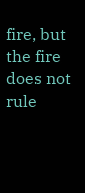fire, but the fire does not rule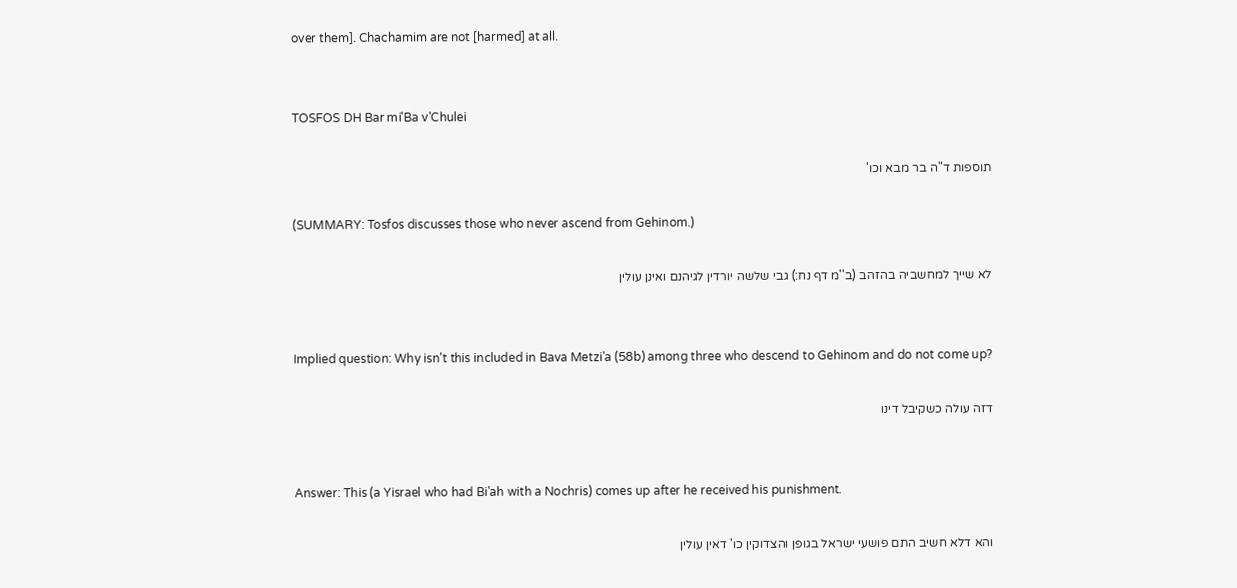over them]. Chachamim are not [harmed] at all.


TOSFOS DH Bar mi'Ba v'Chulei

תוספות ד"ה בר מבא וכו'

(SUMMARY: Tosfos discusses those who never ascend from Gehinom.)

לא שייך למחשביה בהזהב (ב''מ דף נח:) גבי שלשה יורדין לגיהנם ואינן עולין


Implied question: Why isn't this included in Bava Metzi'a (58b) among three who descend to Gehinom and do not come up?

דזה עולה כשקיבל דינו


Answer: This (a Yisrael who had Bi'ah with a Nochris) comes up after he received his punishment.

והא דלא חשיב התם פושעי ישראל בגופן והצדוקין כו' דאין עולין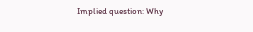Implied question: Why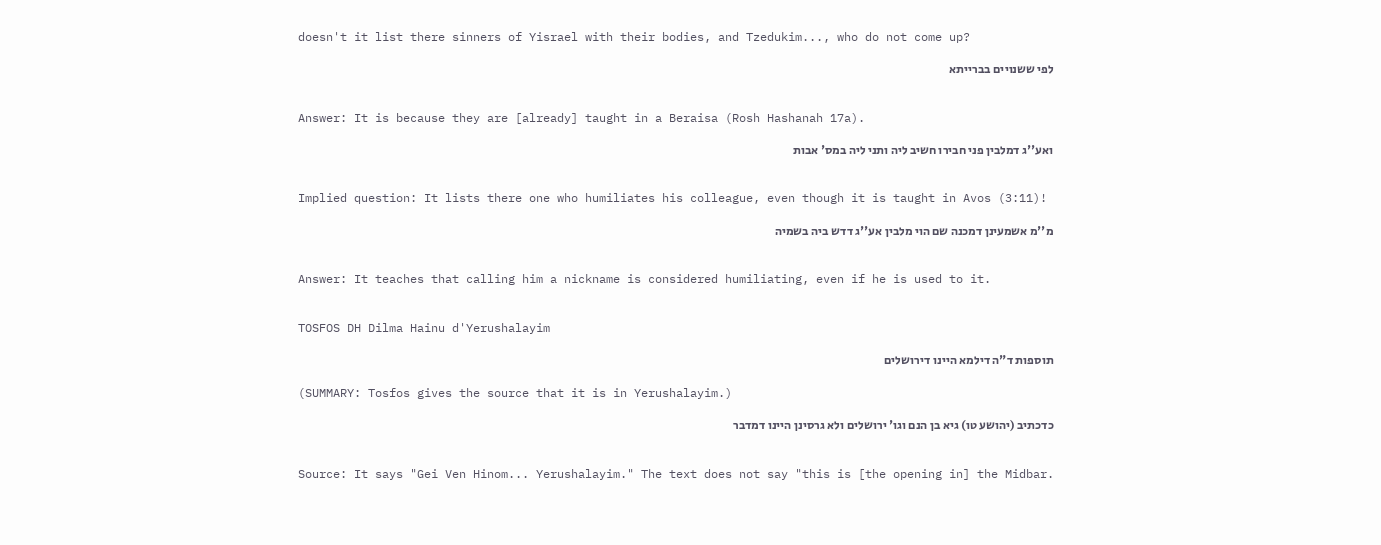doesn't it list there sinners of Yisrael with their bodies, and Tzedukim..., who do not come up?

לפי ששנויים בברייתא


Answer: It is because they are [already] taught in a Beraisa (Rosh Hashanah 17a).

ואע''ג דמלבין פני חבירו חשיב ליה ותני ליה במס' אבות


Implied question: It lists there one who humiliates his colleague, even though it is taught in Avos (3:11)!

מ''מ אשמעינן דמכנה שם הוי מלבין אע''ג דדש ביה בשמיה


Answer: It teaches that calling him a nickname is considered humiliating, even if he is used to it.


TOSFOS DH Dilma Hainu d'Yerushalayim

תוספות ד"ה דילמא היינו דירושלים

(SUMMARY: Tosfos gives the source that it is in Yerushalayim.)

כדכתיב (יהושע טו) גיא בן הנם וגו' ירושלים ולא גרסינן היינו דמדבר


Source: It says "Gei Ven Hinom... Yerushalayim." The text does not say "this is [the opening in] the Midbar.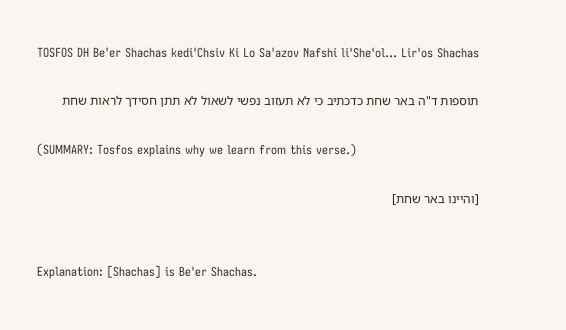TOSFOS DH Be'er Shachas kedi'Chsiv Ki Lo Sa'azov Nafshi li'She'ol... Lir'os Shachas

תוספות ד"ה באר שחת כדכתיב כי לא תעזוב נפשי לשאול לא תתן חסידך לראות שחת

(SUMMARY: Tosfos explains why we learn from this verse.)

[והיינו באר שחת]


Explanation: [Shachas] is Be'er Shachas.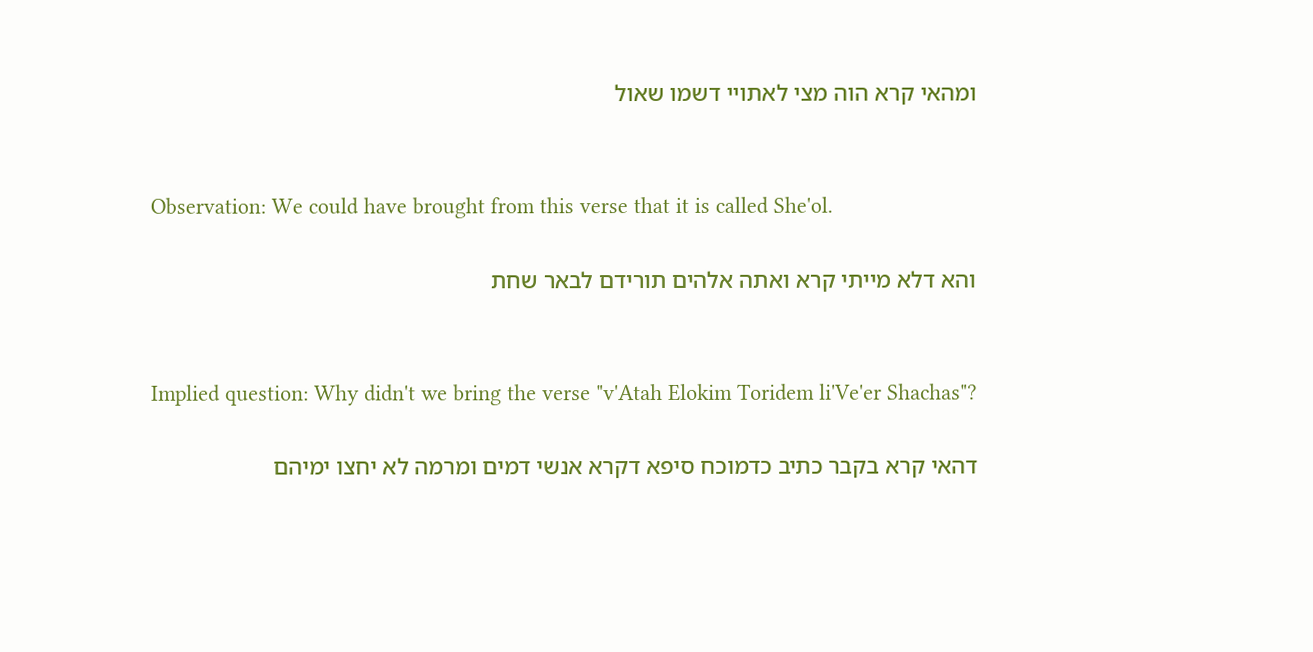ומהאי קרא הוה מצי לאתויי דשמו שאול


Observation: We could have brought from this verse that it is called She'ol.

והא דלא מייתי קרא ואתה אלהים תורידם לבאר שחת


Implied question: Why didn't we bring the verse "v'Atah Elokim Toridem li'Ve'er Shachas"?

דהאי קרא בקבר כתיב כדמוכח סיפא דקרא אנשי דמים ומרמה לא יחצו ימיהם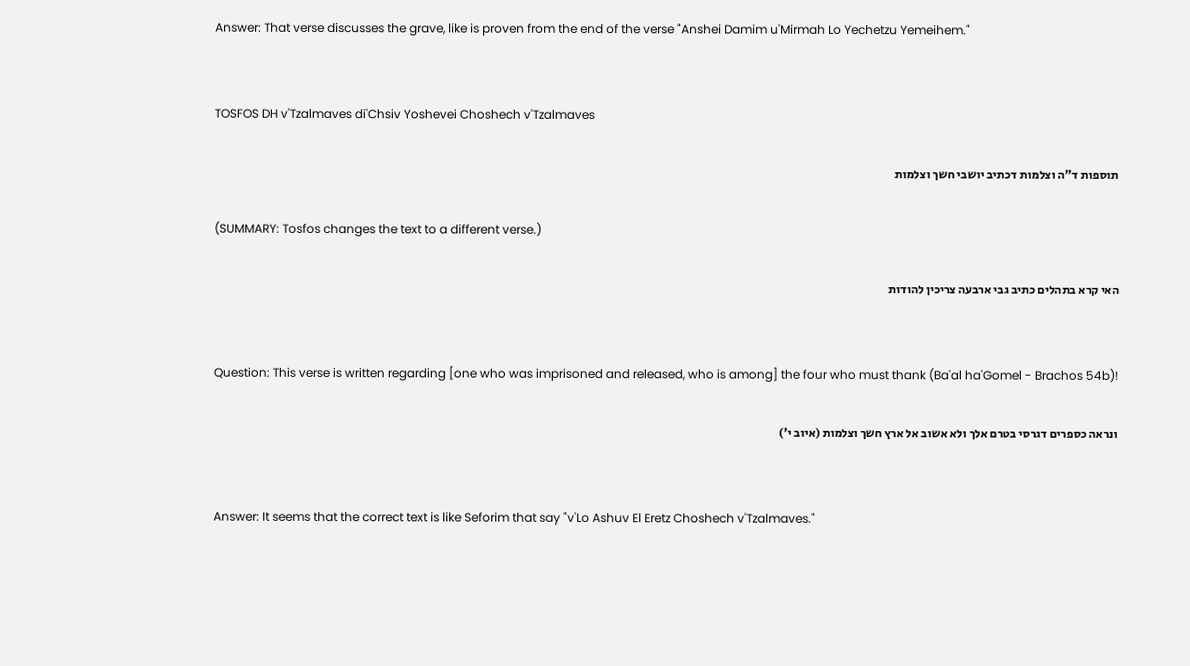Answer: That verse discusses the grave, like is proven from the end of the verse "Anshei Damim u'Mirmah Lo Yechetzu Yemeihem."


TOSFOS DH v'Tzalmaves di'Chsiv Yoshevei Choshech v'Tzalmaves

תוספות ד"ה וצלמות דכתיב יושבי חשך וצלמות

(SUMMARY: Tosfos changes the text to a different verse.)

האי קרא בתהלים כתיב גבי ארבעה צריכין להודות


Question: This verse is written regarding [one who was imprisoned and released, who is among] the four who must thank (Ba'al ha'Gomel - Brachos 54b)!

ונראה כספרים דגרסי בטרם אלך ולא אשוב אל ארץ חשך וצלמות (איוב י')


Answer: It seems that the correct text is like Seforim that say "v'Lo Ashuv El Eretz Choshech v'Tzalmaves."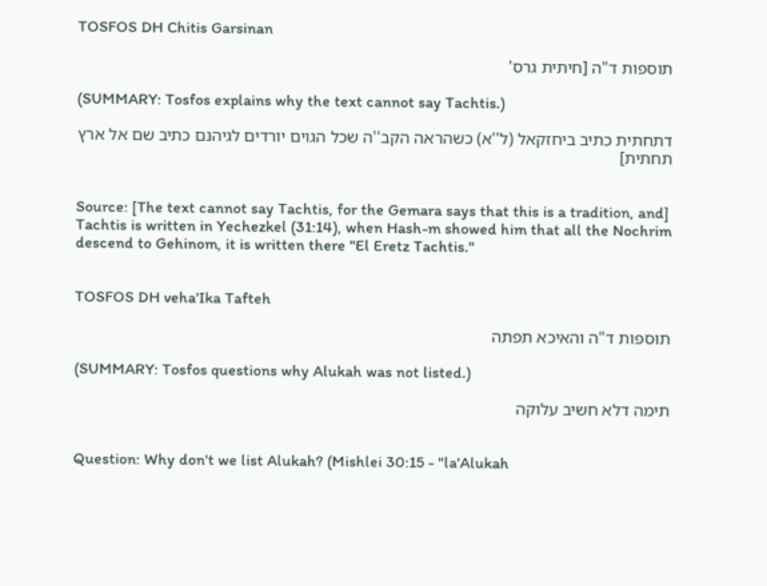TOSFOS DH Chitis Garsinan

תוספות ד"ה [חיתית גרס'

(SUMMARY: Tosfos explains why the text cannot say Tachtis.)

דתחתית כתיב ביחזקאל (ל''א) כשהראה הקב''ה שכל הגוים יורדים לגיהנם כתיב שם אל ארץ תחתית]


Source: [The text cannot say Tachtis, for the Gemara says that this is a tradition, and] Tachtis is written in Yechezkel (31:14), when Hash-m showed him that all the Nochrim descend to Gehinom, it is written there "El Eretz Tachtis."


TOSFOS DH veha'Ika Tafteh

תוספות ד"ה והאיכא תפתה

(SUMMARY: Tosfos questions why Alukah was not listed.)

תימה דלא חשיב עלוקה


Question: Why don't we list Alukah? (Mishlei 30:15 - "la'Alukah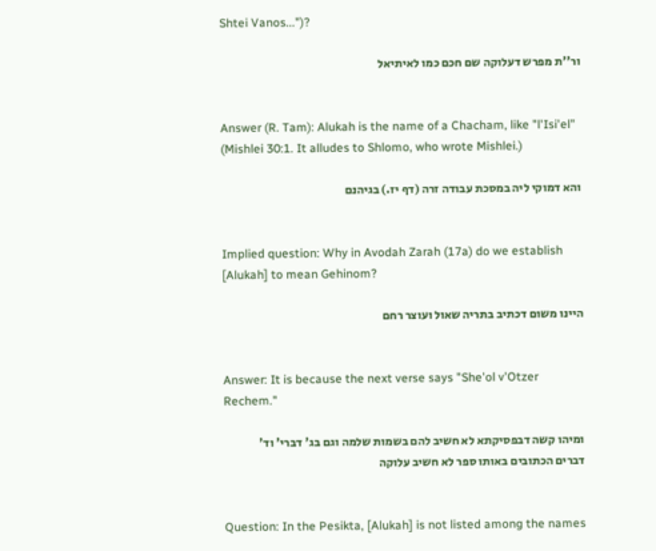Shtei Vanos...")?

ור''ת מפרש דעלוקה שם חכם כמו לאיתיאל


Answer (R. Tam): Alukah is the name of a Chacham, like "l'Isi'el" (Mishlei 30:1. It alludes to Shlomo, who wrote Mishlei.)

והא דמוקי ליה במסכת עבודה זרה (דף יז.) בגיהנם


Implied question: Why in Avodah Zarah (17a) do we establish [Alukah] to mean Gehinom?

היינו משום דכתיב בתריה שאול ועוצר רחם


Answer: It is because the next verse says "She'ol v'Otzer Rechem."

ומיהו קשה דבפסיקתא לא חשיב להם בשמות שלמה וגם בג' דברי' וד' דברים הכתובים באותו ספר לא חשיב עלוקה


Question: In the Pesikta, [Alukah] is not listed among the names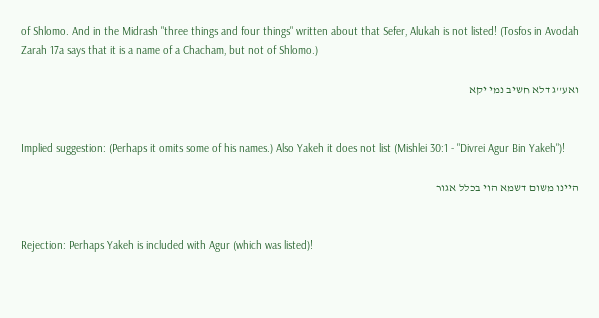of Shlomo. And in the Midrash "three things and four things" written about that Sefer, Alukah is not listed! (Tosfos in Avodah Zarah 17a says that it is a name of a Chacham, but not of Shlomo.)

ואע''ג דלא חשיב נמי יקא


Implied suggestion: (Perhaps it omits some of his names.) Also Yakeh it does not list (Mishlei 30:1 - "Divrei Agur Bin Yakeh")!

היינו משום דשמא הוי בכלל אגור


Rejection: Perhaps Yakeh is included with Agur (which was listed)!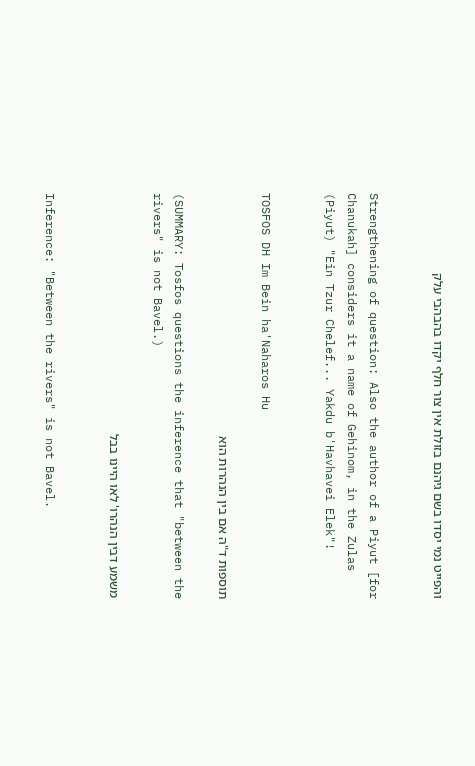והפייט נמי יסדו בשם גיהנם בזולת אין צור חלף יקדו בהבהבי עלק


Strengthening of question: Also the author of a Piyut [for Chanukah] considers it a name of Gehinom, in the Zulas (Piyut) "Ein Tzur Chelef... Yakdu b'Havhavei Elek"!


TOSFOS DH Im Bein ha'Naharos Hu

תוספות ד"ה אם בין הנהרות הוא

(SUMMARY: Tosfos questions the inference that "between the rivers" is not Bavel.)

משמע דבין הנהרו' לאו היינו בבל


Inference: "Between the rivers" is not Bavel.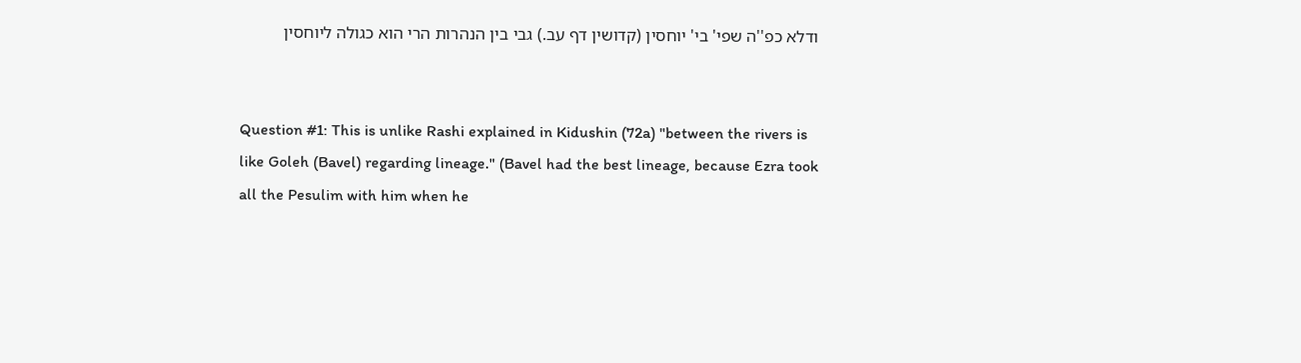ודלא כפ''ה שפי' בי' יוחסין (קדושין דף עב.) גבי בין הנהרות הרי הוא כגולה ליוחסין


Question #1: This is unlike Rashi explained in Kidushin (72a) "between the rivers is like Goleh (Bavel) regarding lineage." (Bavel had the best lineage, because Ezra took all the Pesulim with him when he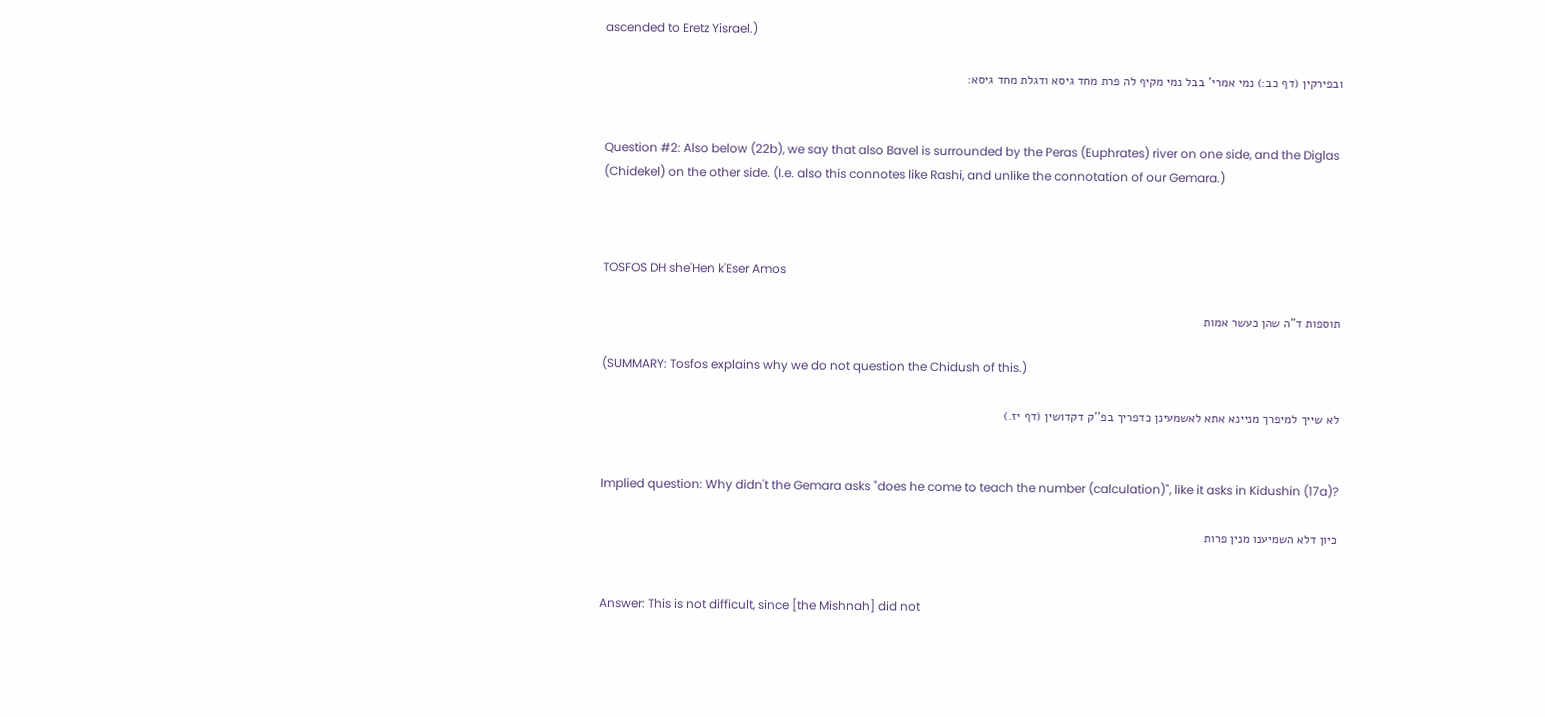ascended to Eretz Yisrael.)

ובפירקין (דף כב:) נמי אמרי' בבל נמי מקיף לה פרת מחד גיסא ודגלת מחד גיסא:


Question #2: Also below (22b), we say that also Bavel is surrounded by the Peras (Euphrates) river on one side, and the Diglas (Chidekel) on the other side. (I.e. also this connotes like Rashi, and unlike the connotation of our Gemara.)



TOSFOS DH she'Hen k'Eser Amos

תוספות ד"ה שהן כעשר אמות

(SUMMARY: Tosfos explains why we do not question the Chidush of this.)

לא שייך למיפרך מניינא אתא לאשמעינן כדפריך בפ''ק דקדושין (דף יז.)


Implied question: Why didn't the Gemara asks "does he come to teach the number (calculation)", like it asks in Kidushin (17a)?

כיון דלא השמיענו מנין פרות


Answer: This is not difficult, since [the Mishnah] did not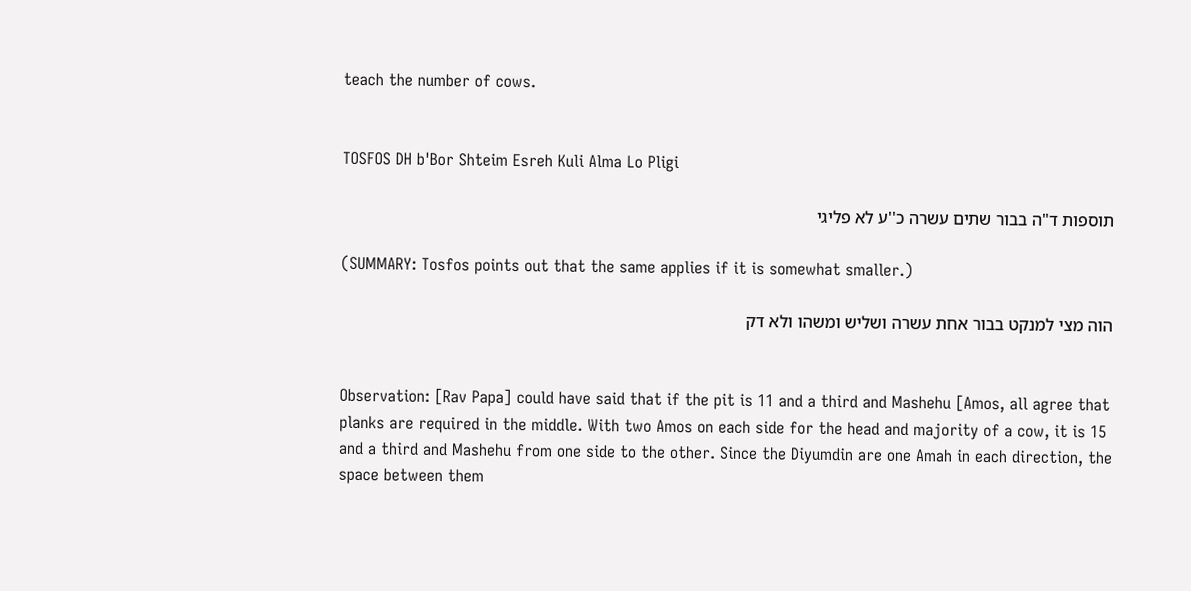teach the number of cows.


TOSFOS DH b'Bor Shteim Esreh Kuli Alma Lo Pligi

תוספות ד"ה בבור שתים עשרה כ''ע לא פליגי

(SUMMARY: Tosfos points out that the same applies if it is somewhat smaller.)

הוה מצי למנקט בבור אחת עשרה ושליש ומשהו ולא דק


Observation: [Rav Papa] could have said that if the pit is 11 and a third and Mashehu [Amos, all agree that planks are required in the middle. With two Amos on each side for the head and majority of a cow, it is 15 and a third and Mashehu from one side to the other. Since the Diyumdin are one Amah in each direction, the space between them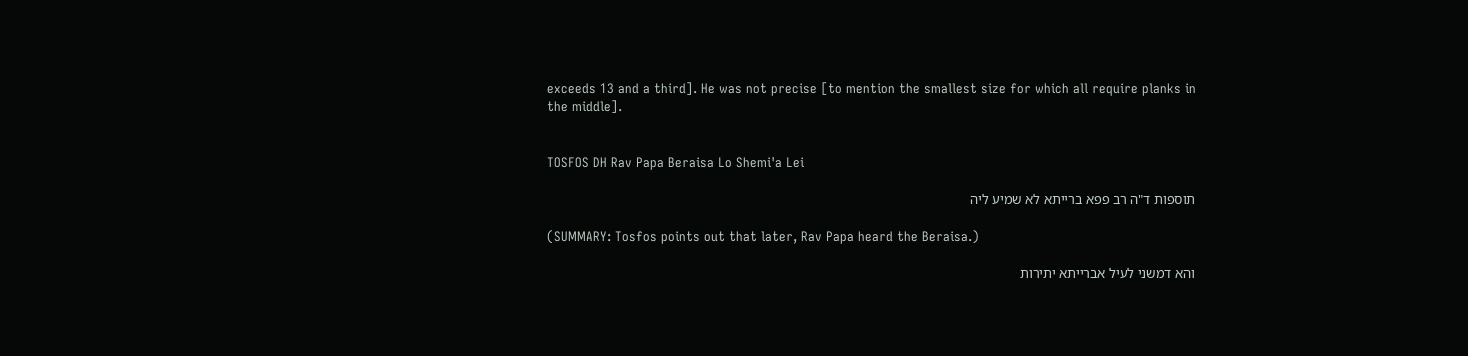exceeds 13 and a third]. He was not precise [to mention the smallest size for which all require planks in the middle].


TOSFOS DH Rav Papa Beraisa Lo Shemi'a Lei

תוספות ד"ה רב פפא ברייתא לא שמיע ליה

(SUMMARY: Tosfos points out that later, Rav Papa heard the Beraisa.)

והא דמשני לעיל אברייתא יתירות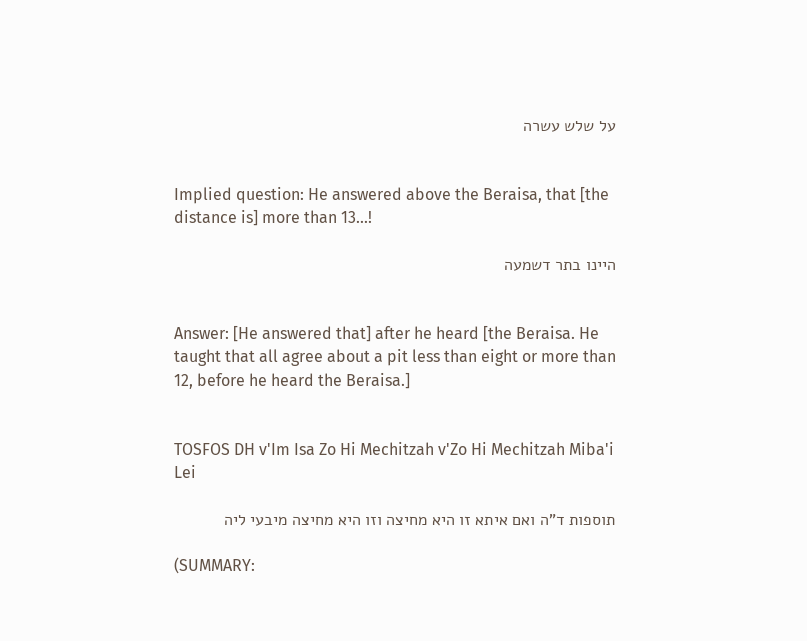על שלש עשרה


Implied question: He answered above the Beraisa, that [the distance is] more than 13...!

היינו בתר דשמעה


Answer: [He answered that] after he heard [the Beraisa. He taught that all agree about a pit less than eight or more than 12, before he heard the Beraisa.]


TOSFOS DH v'Im Isa Zo Hi Mechitzah v'Zo Hi Mechitzah Miba'i Lei

תוספות ד"ה ואם איתא זו היא מחיצה וזו היא מחיצה מיבעי ליה

(SUMMARY: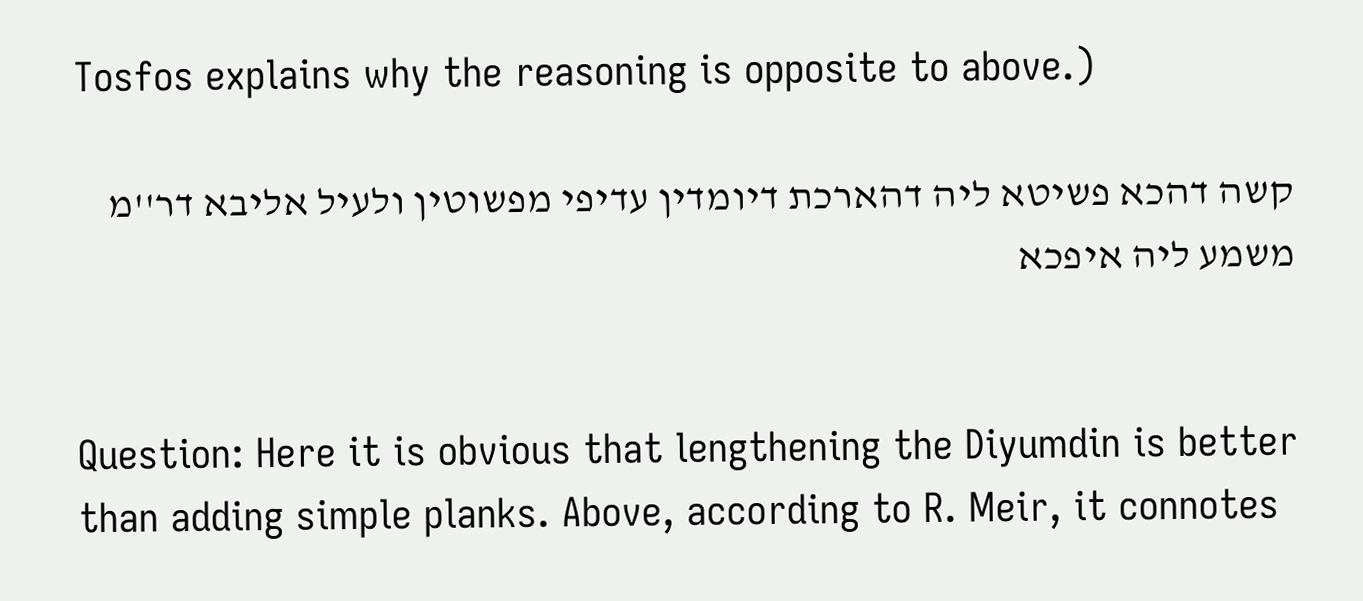Tosfos explains why the reasoning is opposite to above.)

קשה דהכא פשיטא ליה דהארכת דיומדין עדיפי מפשוטין ולעיל אליבא דר''מ משמע ליה איפכא


Question: Here it is obvious that lengthening the Diyumdin is better than adding simple planks. Above, according to R. Meir, it connotes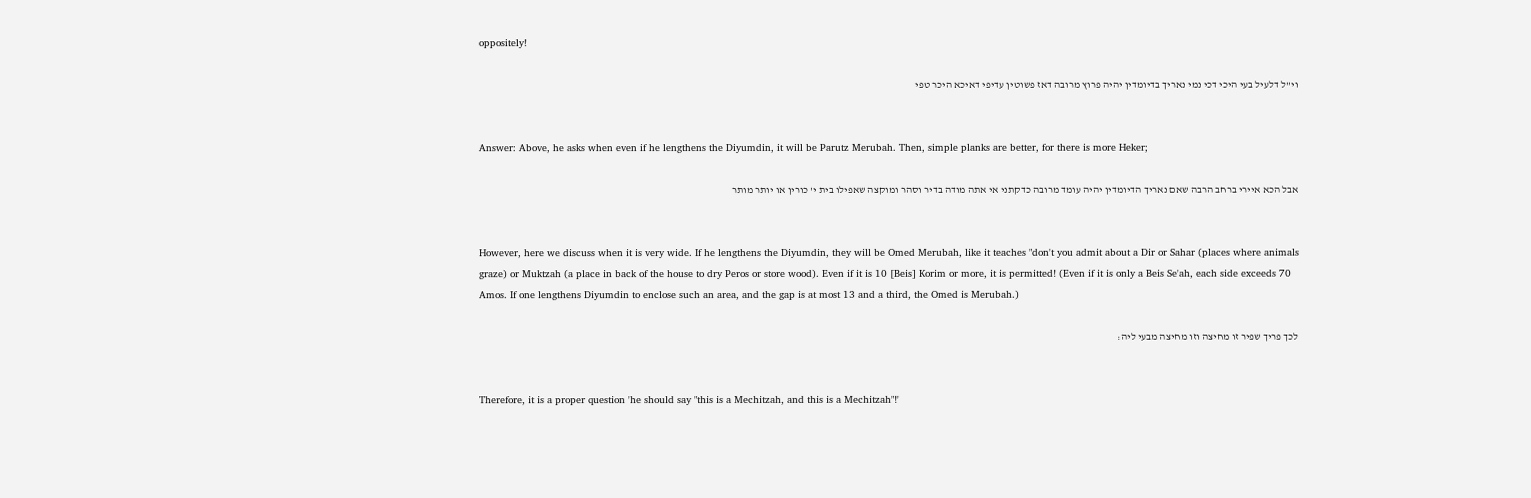oppositely!

וי''ל דלעיל בעי היכי דכי נמי נאריך בדיומדין יהיה פרוץ מרובה דאז פשוטין עדיפי דאיכא היכר טפי


Answer: Above, he asks when even if he lengthens the Diyumdin, it will be Parutz Merubah. Then, simple planks are better, for there is more Heker;

אבל הכא איירי ברחב הרבה שאם נאריך הדיומדין יהיה עומד מרובה כדקתני אי אתה מודה בדיר וסהר ומוקצה שאפילו בית י' כורין או יותר מותר


However, here we discuss when it is very wide. If he lengthens the Diyumdin, they will be Omed Merubah, like it teaches "don't you admit about a Dir or Sahar (places where animals graze) or Muktzah (a place in back of the house to dry Peros or store wood). Even if it is 10 [Beis] Korim or more, it is permitted! (Even if it is only a Beis Se'ah, each side exceeds 70 Amos. If one lengthens Diyumdin to enclose such an area, and the gap is at most 13 and a third, the Omed is Merubah.)

לכך פריך שפיר זו מחיצה וזו מחיצה מבעי ליה:


Therefore, it is a proper question 'he should say "this is a Mechitzah, and this is a Mechitzah"!'